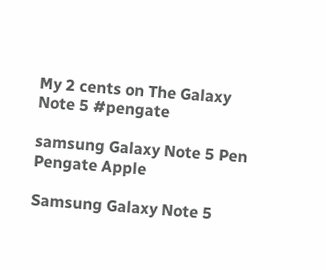My 2 cents on The Galaxy Note 5 #pengate

samsung Galaxy Note 5 Pen Pengate Apple

Samsung Galaxy Note 5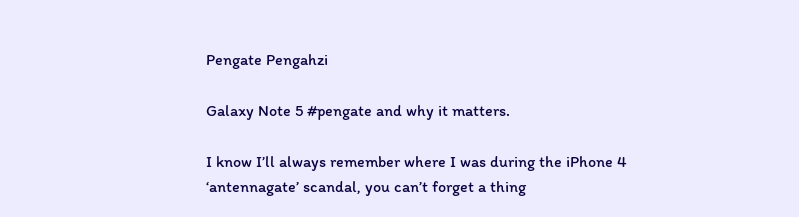Pengate Pengahzi

Galaxy Note 5 #pengate and why it matters.

I know I’ll always remember where I was during the iPhone 4 ‘antennagate’ scandal, you can’t forget a thing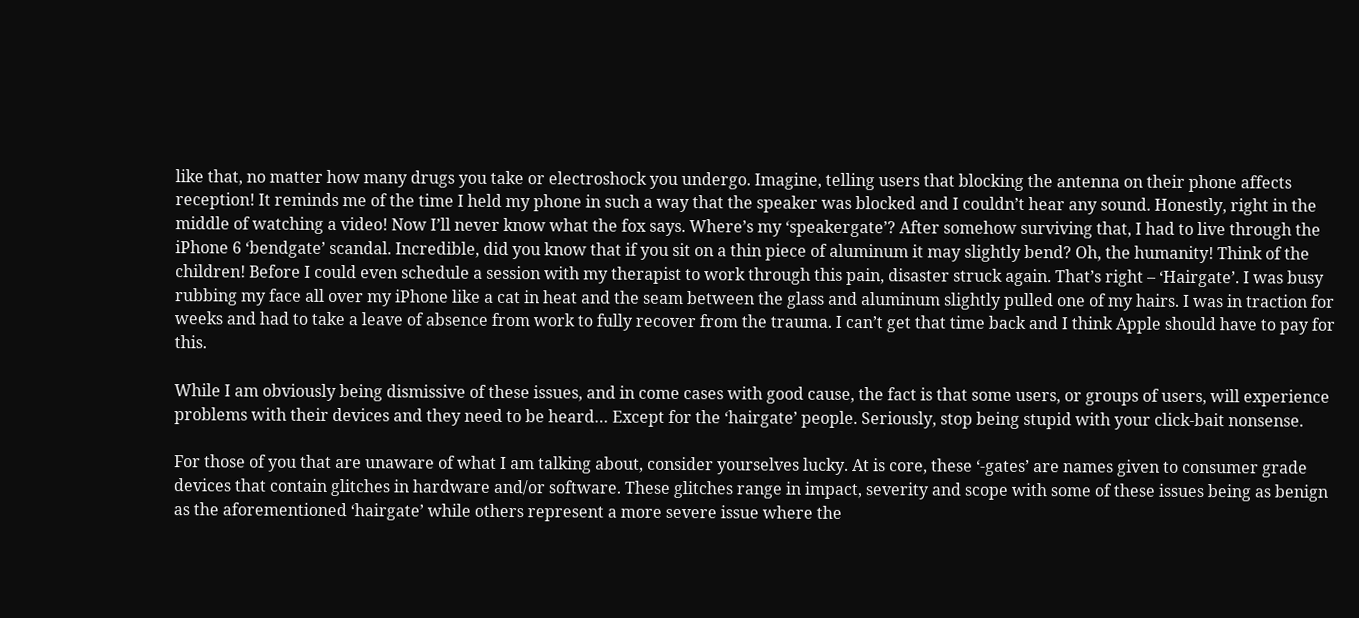like that, no matter how many drugs you take or electroshock you undergo. Imagine, telling users that blocking the antenna on their phone affects reception! It reminds me of the time I held my phone in such a way that the speaker was blocked and I couldn’t hear any sound. Honestly, right in the middle of watching a video! Now I’ll never know what the fox says. Where’s my ‘speakergate’? After somehow surviving that, I had to live through the iPhone 6 ‘bendgate’ scandal. Incredible, did you know that if you sit on a thin piece of aluminum it may slightly bend? Oh, the humanity! Think of the children! Before I could even schedule a session with my therapist to work through this pain, disaster struck again. That’s right – ‘Hairgate’. I was busy rubbing my face all over my iPhone like a cat in heat and the seam between the glass and aluminum slightly pulled one of my hairs. I was in traction for weeks and had to take a leave of absence from work to fully recover from the trauma. I can’t get that time back and I think Apple should have to pay for this.

While I am obviously being dismissive of these issues, and in come cases with good cause, the fact is that some users, or groups of users, will experience problems with their devices and they need to be heard… Except for the ‘hairgate’ people. Seriously, stop being stupid with your click-bait nonsense.

For those of you that are unaware of what I am talking about, consider yourselves lucky. At is core, these ‘-gates’ are names given to consumer grade devices that contain glitches in hardware and/or software. These glitches range in impact, severity and scope with some of these issues being as benign as the aforementioned ‘hairgate’ while others represent a more severe issue where the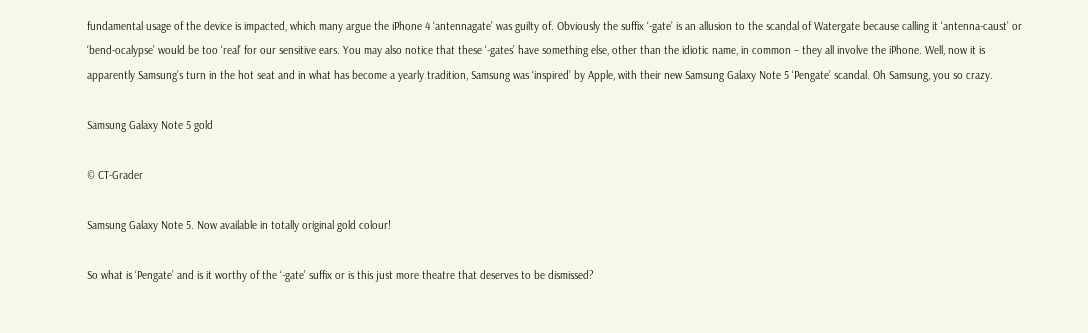fundamental usage of the device is impacted, which many argue the iPhone 4 ‘antennagate’ was guilty of. Obviously the suffix ‘-gate’ is an allusion to the scandal of Watergate because calling it ‘antenna-caust’ or ‘bend-ocalypse’ would be too ‘real’ for our sensitive ears. You may also notice that these ‘-gates’ have something else, other than the idiotic name, in common – they all involve the iPhone. Well, now it is apparently Samsung’s turn in the hot seat and in what has become a yearly tradition, Samsung was ‘inspired’ by Apple, with their new Samsung Galaxy Note 5 ‘Pengate’ scandal. Oh Samsung, you so crazy.

Samsung Galaxy Note 5 gold

© CT-Grader

Samsung Galaxy Note 5. Now available in totally original gold colour!

So what is ‘Pengate’ and is it worthy of the ‘-gate’ suffix or is this just more theatre that deserves to be dismissed?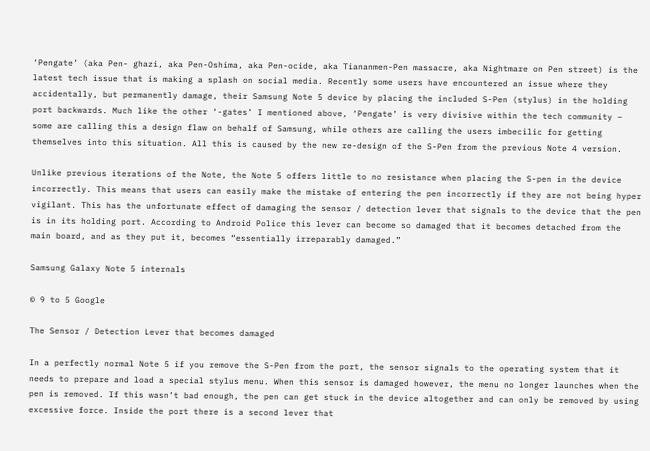‘Pengate’ (aka Pen- ghazi, aka Pen-Oshima, aka Pen-ocide, aka Tiananmen-Pen massacre, aka Nightmare on Pen street) is the latest tech issue that is making a splash on social media. Recently some users have encountered an issue where they accidentally, but permanently damage, their Samsung Note 5 device by placing the included S-Pen (stylus) in the holding port backwards. Much like the other ‘-gates’ I mentioned above, ‘Pengate’ is very divisive within the tech community – some are calling this a design flaw on behalf of Samsung, while others are calling the users imbecilic for getting themselves into this situation. All this is caused by the new re-design of the S-Pen from the previous Note 4 version.

Unlike previous iterations of the Note, the Note 5 offers little to no resistance when placing the S-pen in the device incorrectly. This means that users can easily make the mistake of entering the pen incorrectly if they are not being hyper vigilant. This has the unfortunate effect of damaging the sensor / detection lever that signals to the device that the pen is in its holding port. According to Android Police this lever can become so damaged that it becomes detached from the main board, and as they put it, becomes “essentially irreparably damaged.”

Samsung Galaxy Note 5 internals

© 9 to 5 Google

The Sensor / Detection Lever that becomes damaged

In a perfectly normal Note 5 if you remove the S-Pen from the port, the sensor signals to the operating system that it needs to prepare and load a special stylus menu. When this sensor is damaged however, the menu no longer launches when the pen is removed. If this wasn’t bad enough, the pen can get stuck in the device altogether and can only be removed by using excessive force. Inside the port there is a second lever that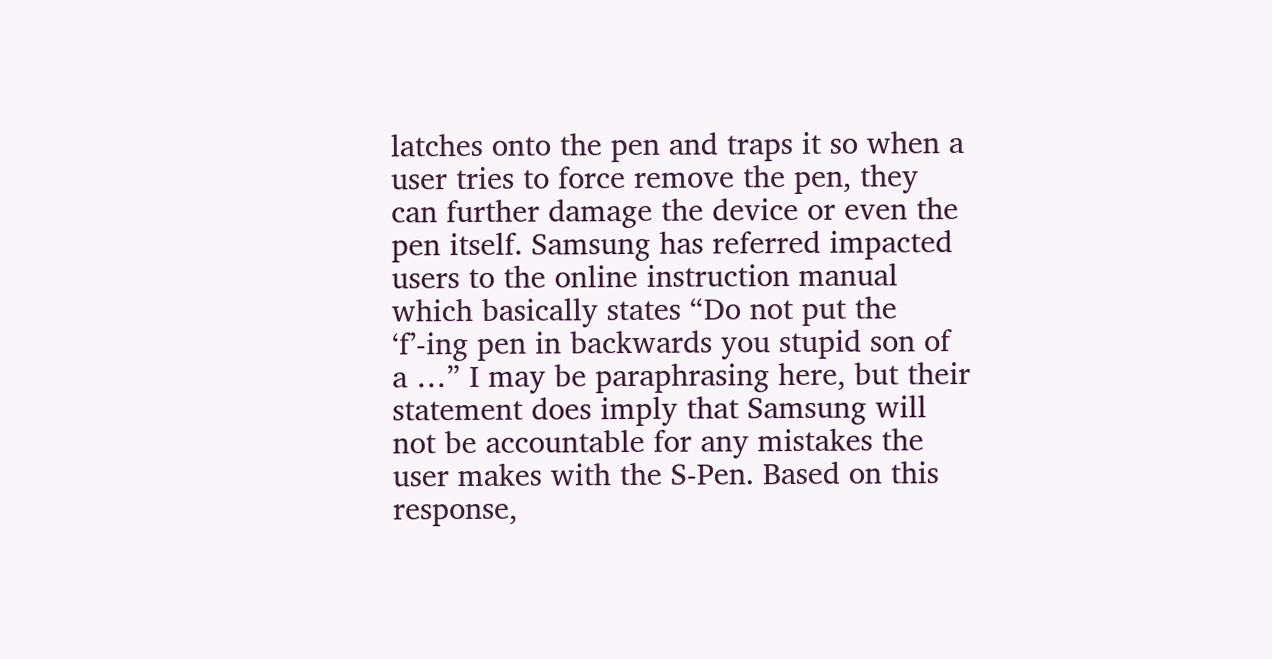latches onto the pen and traps it so when a user tries to force remove the pen, they can further damage the device or even the pen itself. Samsung has referred impacted users to the online instruction manual which basically states “Do not put the ‘f’-ing pen in backwards you stupid son of a …” I may be paraphrasing here, but their statement does imply that Samsung will not be accountable for any mistakes the user makes with the S-Pen. Based on this response,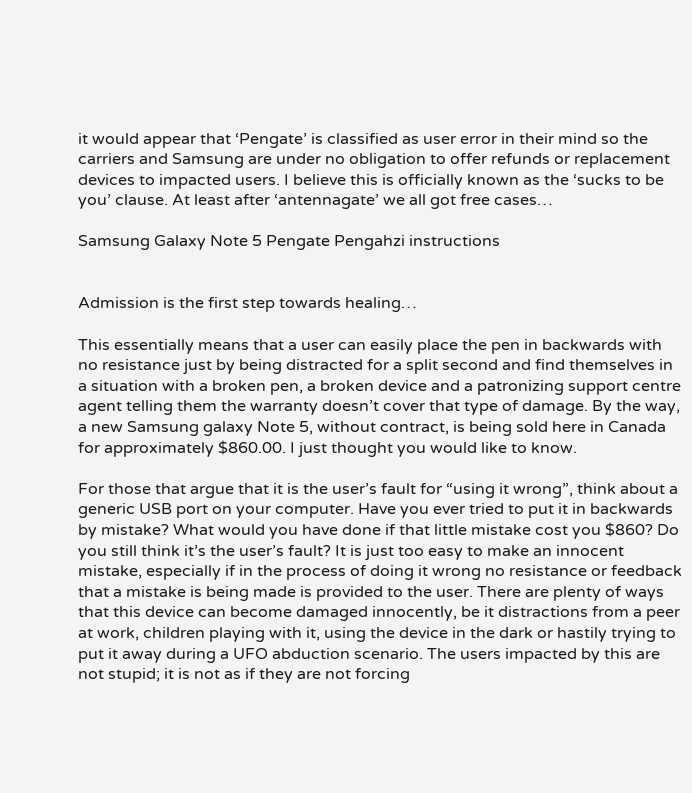it would appear that ‘Pengate’ is classified as user error in their mind so the carriers and Samsung are under no obligation to offer refunds or replacement devices to impacted users. I believe this is officially known as the ‘sucks to be you’ clause. At least after ‘antennagate’ we all got free cases…

Samsung Galaxy Note 5 Pengate Pengahzi instructions


Admission is the first step towards healing…

This essentially means that a user can easily place the pen in backwards with no resistance just by being distracted for a split second and find themselves in a situation with a broken pen, a broken device and a patronizing support centre agent telling them the warranty doesn’t cover that type of damage. By the way, a new Samsung galaxy Note 5, without contract, is being sold here in Canada for approximately $860.00. I just thought you would like to know.

For those that argue that it is the user’s fault for “using it wrong”, think about a generic USB port on your computer. Have you ever tried to put it in backwards by mistake? What would you have done if that little mistake cost you $860? Do you still think it’s the user’s fault? It is just too easy to make an innocent mistake, especially if in the process of doing it wrong no resistance or feedback that a mistake is being made is provided to the user. There are plenty of ways that this device can become damaged innocently, be it distractions from a peer at work, children playing with it, using the device in the dark or hastily trying to put it away during a UFO abduction scenario. The users impacted by this are not stupid; it is not as if they are not forcing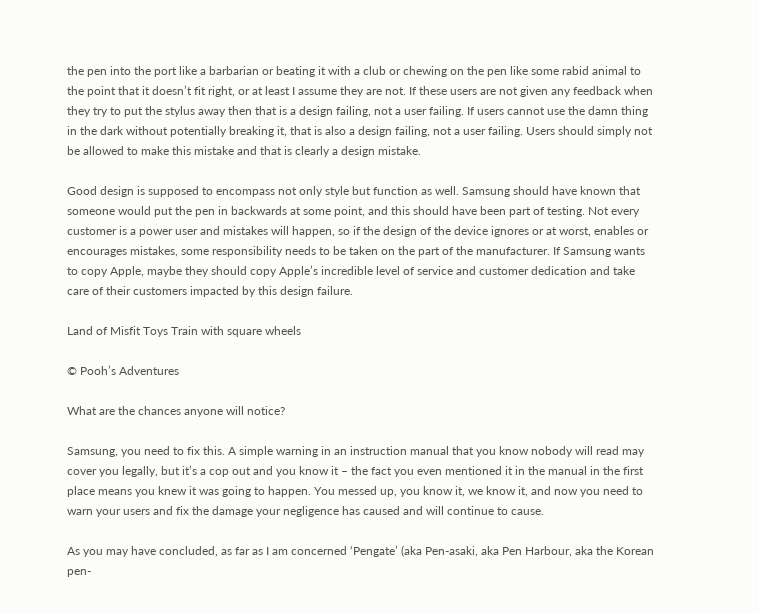the pen into the port like a barbarian or beating it with a club or chewing on the pen like some rabid animal to the point that it doesn’t fit right, or at least I assume they are not. If these users are not given any feedback when they try to put the stylus away then that is a design failing, not a user failing. If users cannot use the damn thing in the dark without potentially breaking it, that is also a design failing, not a user failing. Users should simply not be allowed to make this mistake and that is clearly a design mistake.

Good design is supposed to encompass not only style but function as well. Samsung should have known that someone would put the pen in backwards at some point, and this should have been part of testing. Not every customer is a power user and mistakes will happen, so if the design of the device ignores or at worst, enables or encourages mistakes, some responsibility needs to be taken on the part of the manufacturer. If Samsung wants to copy Apple, maybe they should copy Apple’s incredible level of service and customer dedication and take care of their customers impacted by this design failure.

Land of Misfit Toys Train with square wheels

© Pooh’s Adventures

What are the chances anyone will notice?

Samsung, you need to fix this. A simple warning in an instruction manual that you know nobody will read may cover you legally, but it’s a cop out and you know it – the fact you even mentioned it in the manual in the first place means you knew it was going to happen. You messed up, you know it, we know it, and now you need to warn your users and fix the damage your negligence has caused and will continue to cause.

As you may have concluded, as far as I am concerned ‘Pengate’ (aka Pen-asaki, aka Pen Harbour, aka the Korean pen-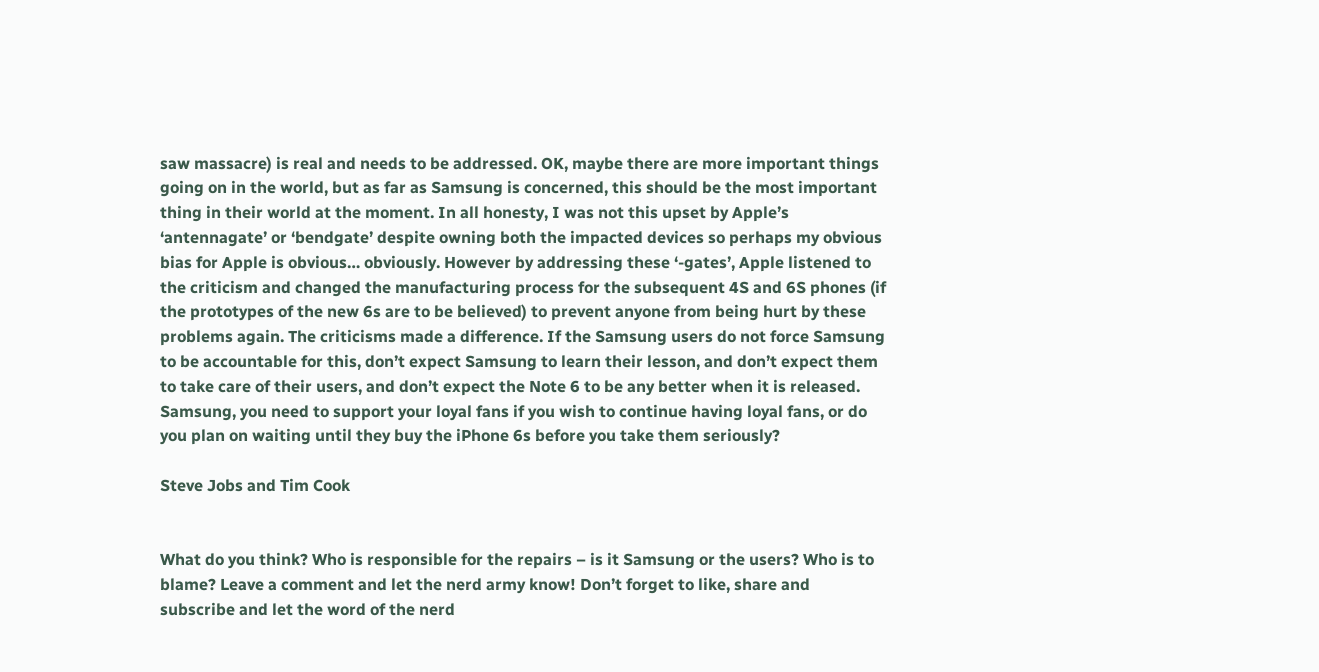saw massacre) is real and needs to be addressed. OK, maybe there are more important things going on in the world, but as far as Samsung is concerned, this should be the most important thing in their world at the moment. In all honesty, I was not this upset by Apple’s ‘antennagate’ or ‘bendgate’ despite owning both the impacted devices so perhaps my obvious bias for Apple is obvious… obviously. However by addressing these ‘-gates’, Apple listened to the criticism and changed the manufacturing process for the subsequent 4S and 6S phones (if the prototypes of the new 6s are to be believed) to prevent anyone from being hurt by these problems again. The criticisms made a difference. If the Samsung users do not force Samsung to be accountable for this, don’t expect Samsung to learn their lesson, and don’t expect them to take care of their users, and don’t expect the Note 6 to be any better when it is released. Samsung, you need to support your loyal fans if you wish to continue having loyal fans, or do you plan on waiting until they buy the iPhone 6s before you take them seriously?

Steve Jobs and Tim Cook


What do you think? Who is responsible for the repairs – is it Samsung or the users? Who is to blame? Leave a comment and let the nerd army know! Don’t forget to like, share and subscribe and let the word of the nerd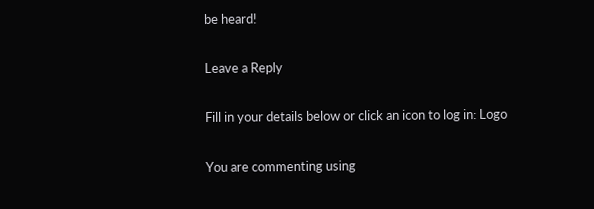be heard!

Leave a Reply

Fill in your details below or click an icon to log in: Logo

You are commenting using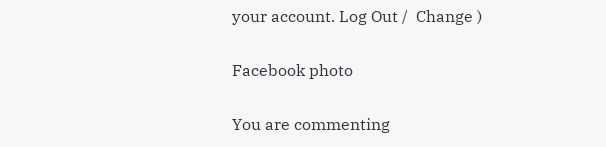your account. Log Out /  Change )

Facebook photo

You are commenting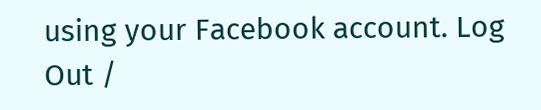using your Facebook account. Log Out /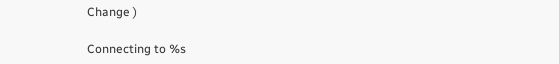Change )

Connecting to %s